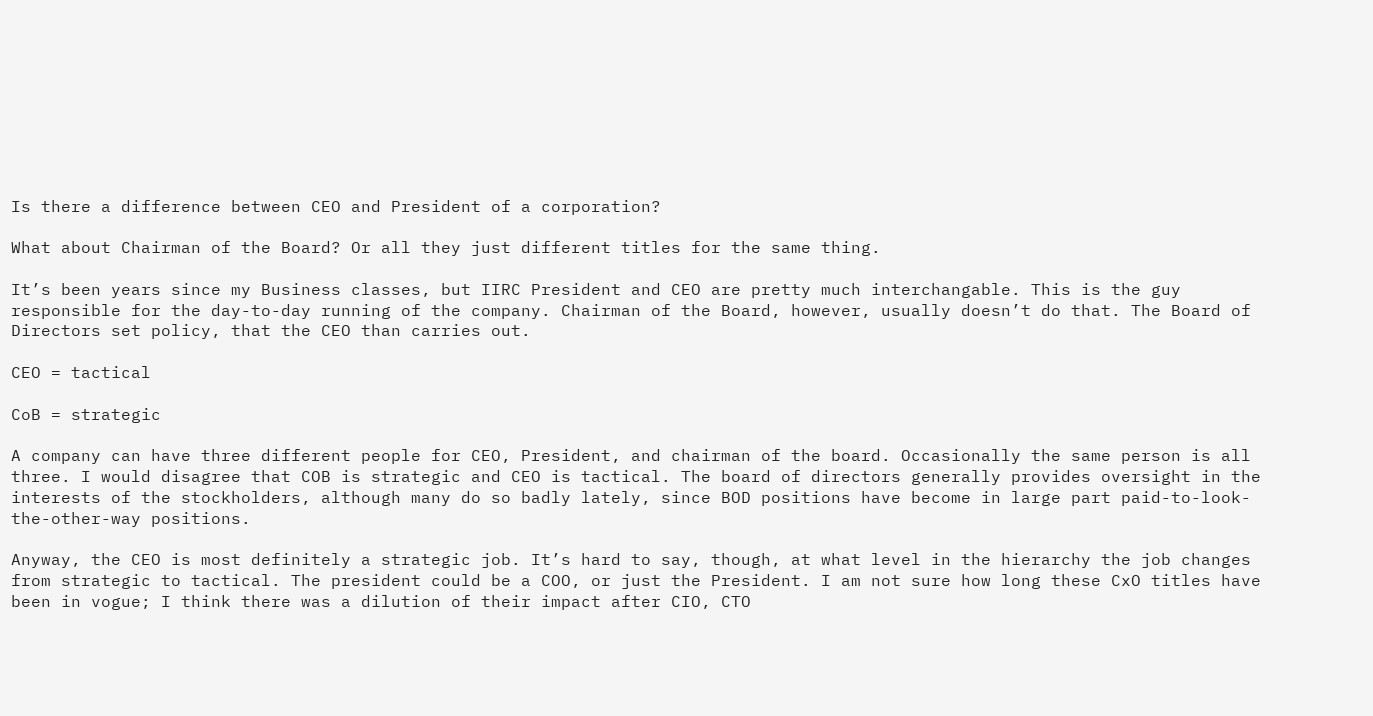Is there a difference between CEO and President of a corporation?

What about Chairman of the Board? Or all they just different titles for the same thing.

It’s been years since my Business classes, but IIRC President and CEO are pretty much interchangable. This is the guy responsible for the day-to-day running of the company. Chairman of the Board, however, usually doesn’t do that. The Board of Directors set policy, that the CEO than carries out.

CEO = tactical

CoB = strategic

A company can have three different people for CEO, President, and chairman of the board. Occasionally the same person is all three. I would disagree that COB is strategic and CEO is tactical. The board of directors generally provides oversight in the interests of the stockholders, although many do so badly lately, since BOD positions have become in large part paid-to-look-the-other-way positions.

Anyway, the CEO is most definitely a strategic job. It’s hard to say, though, at what level in the hierarchy the job changes from strategic to tactical. The president could be a COO, or just the President. I am not sure how long these CxO titles have been in vogue; I think there was a dilution of their impact after CIO, CTO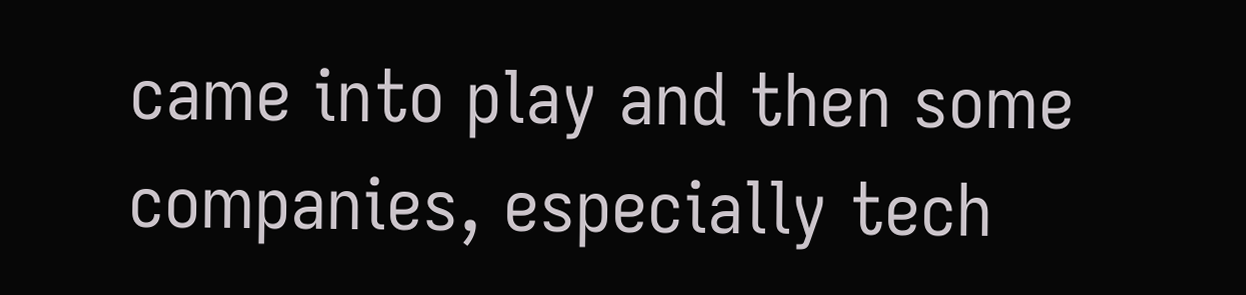came into play and then some companies, especially tech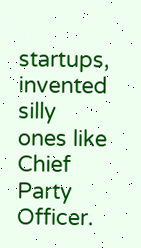startups, invented silly ones like Chief Party Officer.